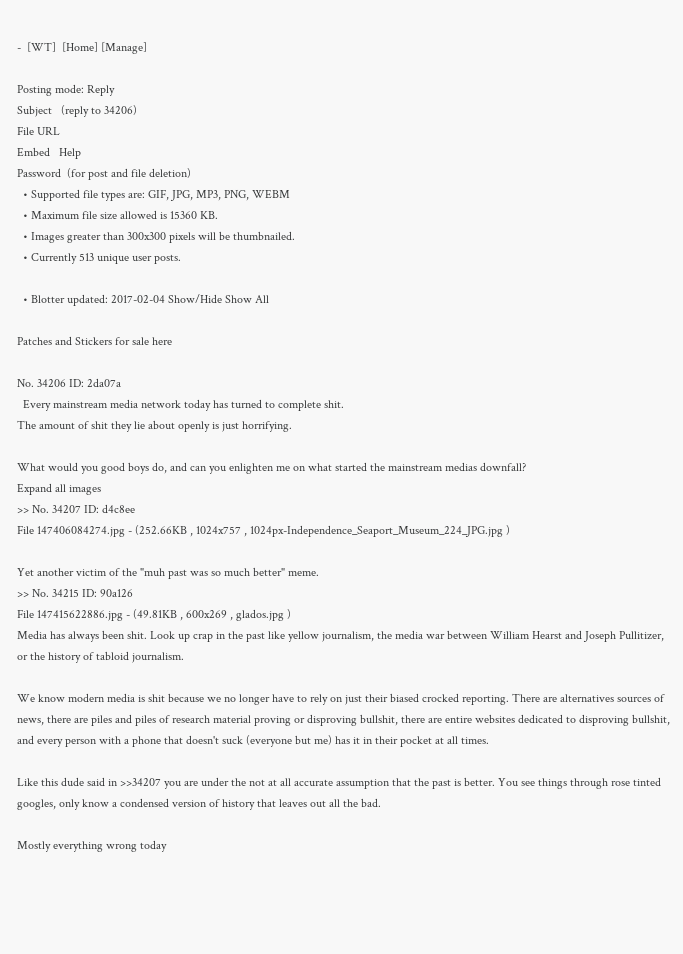-  [WT]  [Home] [Manage]

Posting mode: Reply
Subject   (reply to 34206)
File URL
Embed   Help
Password  (for post and file deletion)
  • Supported file types are: GIF, JPG, MP3, PNG, WEBM
  • Maximum file size allowed is 15360 KB.
  • Images greater than 300x300 pixels will be thumbnailed.
  • Currently 513 unique user posts.

  • Blotter updated: 2017-02-04 Show/Hide Show All

Patches and Stickers for sale here

No. 34206 ID: 2da07a
  Every mainstream media network today has turned to complete shit.
The amount of shit they lie about openly is just horrifying.

What would you good boys do, and can you enlighten me on what started the mainstream medias downfall?
Expand all images
>> No. 34207 ID: d4c8ee
File 147406084274.jpg - (252.66KB , 1024x757 , 1024px-Independence_Seaport_Museum_224_JPG.jpg )

Yet another victim of the "muh past was so much better" meme.
>> No. 34215 ID: 90a126
File 147415622886.jpg - (49.81KB , 600x269 , glados.jpg )
Media has always been shit. Look up crap in the past like yellow journalism, the media war between William Hearst and Joseph Pullitizer, or the history of tabloid journalism.

We know modern media is shit because we no longer have to rely on just their biased crocked reporting. There are alternatives sources of news, there are piles and piles of research material proving or disproving bullshit, there are entire websites dedicated to disproving bullshit, and every person with a phone that doesn't suck (everyone but me) has it in their pocket at all times.

Like this dude said in >>34207 you are under the not at all accurate assumption that the past is better. You see things through rose tinted googles, only know a condensed version of history that leaves out all the bad.

Mostly everything wrong today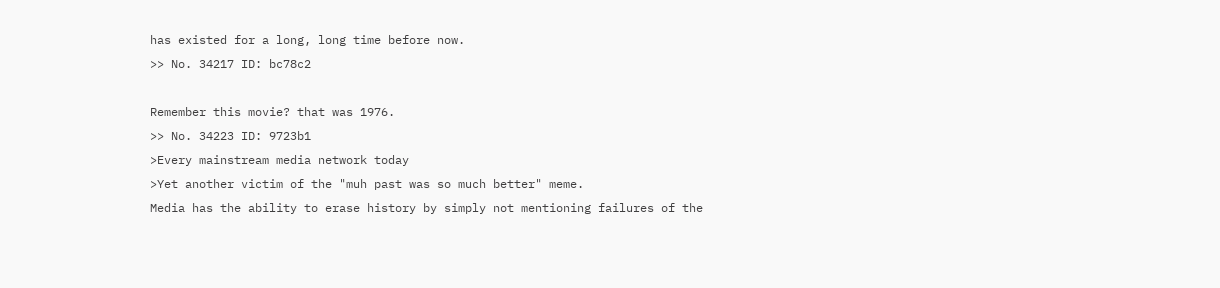has existed for a long, long time before now.
>> No. 34217 ID: bc78c2

Remember this movie? that was 1976.
>> No. 34223 ID: 9723b1
>Every mainstream media network today
>Yet another victim of the "muh past was so much better" meme.
Media has the ability to erase history by simply not mentioning failures of the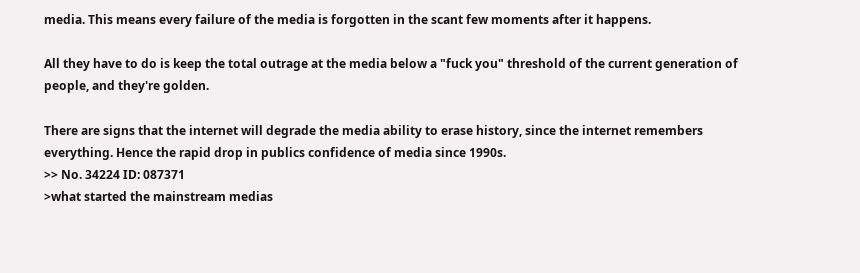media. This means every failure of the media is forgotten in the scant few moments after it happens.

All they have to do is keep the total outrage at the media below a "fuck you" threshold of the current generation of people, and they're golden.

There are signs that the internet will degrade the media ability to erase history, since the internet remembers everything. Hence the rapid drop in publics confidence of media since 1990s.
>> No. 34224 ID: 087371
>what started the mainstream medias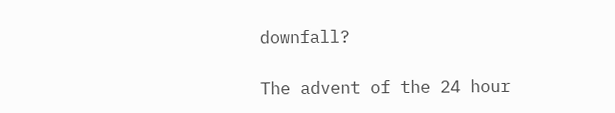downfall?

The advent of the 24 hour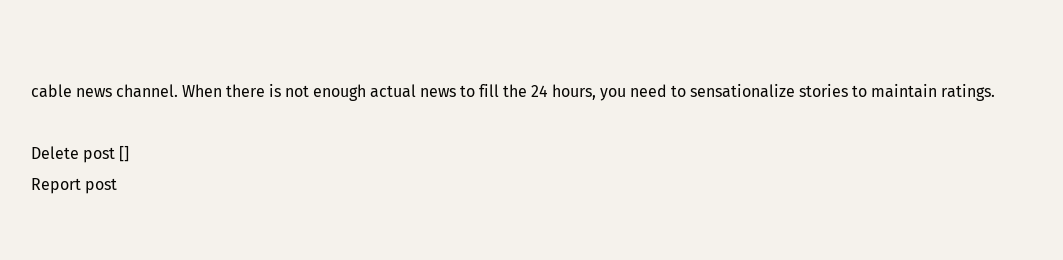cable news channel. When there is not enough actual news to fill the 24 hours, you need to sensationalize stories to maintain ratings.

Delete post []
Report post